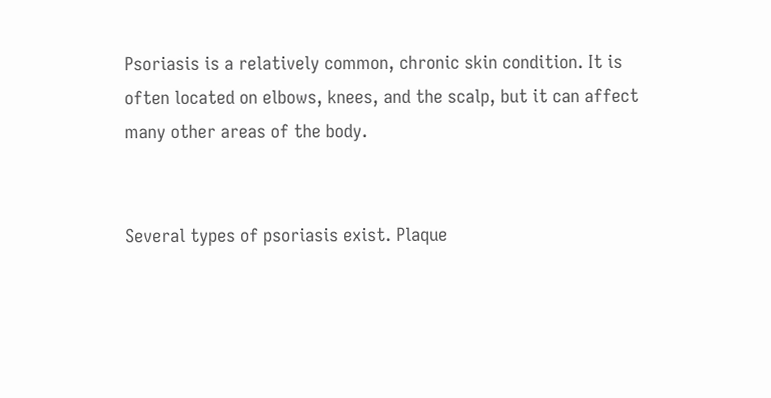Psoriasis is a relatively common, chronic skin condition. It is often located on elbows, knees, and the scalp, but it can affect many other areas of the body.


Several types of psoriasis exist. Plaque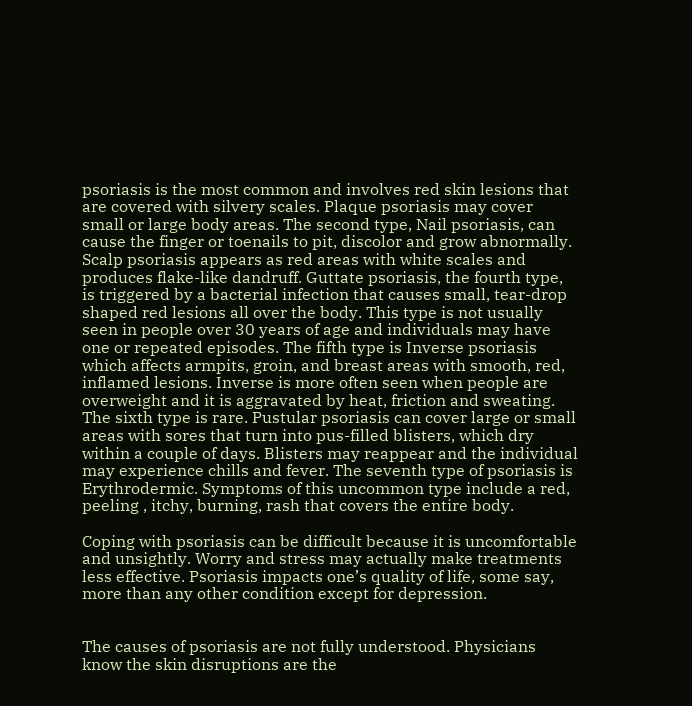psoriasis is the most common and involves red skin lesions that are covered with silvery scales. Plaque psoriasis may cover small or large body areas. The second type, Nail psoriasis, can cause the finger or toenails to pit, discolor and grow abnormally. Scalp psoriasis appears as red areas with white scales and produces flake-like dandruff. Guttate psoriasis, the fourth type, is triggered by a bacterial infection that causes small, tear-drop shaped red lesions all over the body. This type is not usually seen in people over 30 years of age and individuals may have one or repeated episodes. The fifth type is Inverse psoriasis which affects armpits, groin, and breast areas with smooth, red, inflamed lesions. Inverse is more often seen when people are overweight and it is aggravated by heat, friction and sweating. The sixth type is rare. Pustular psoriasis can cover large or small areas with sores that turn into pus-filled blisters, which dry within a couple of days. Blisters may reappear and the individual may experience chills and fever. The seventh type of psoriasis is Erythrodermic. Symptoms of this uncommon type include a red, peeling , itchy, burning, rash that covers the entire body.

Coping with psoriasis can be difficult because it is uncomfortable and unsightly. Worry and stress may actually make treatments less effective. Psoriasis impacts one’s quality of life, some say, more than any other condition except for depression.


The causes of psoriasis are not fully understood. Physicians know the skin disruptions are the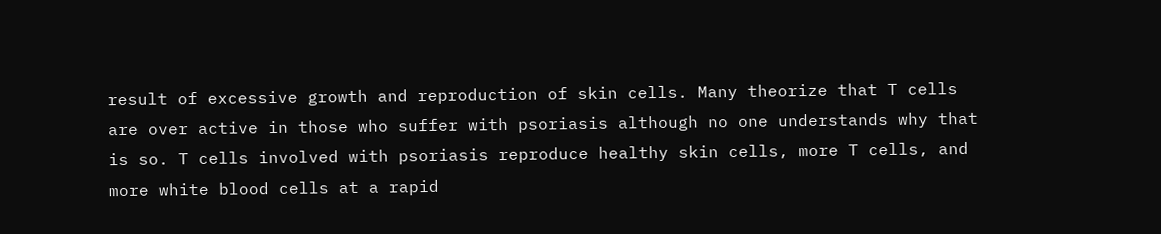result of excessive growth and reproduction of skin cells. Many theorize that T cells are over active in those who suffer with psoriasis although no one understands why that is so. T cells involved with psoriasis reproduce healthy skin cells, more T cells, and more white blood cells at a rapid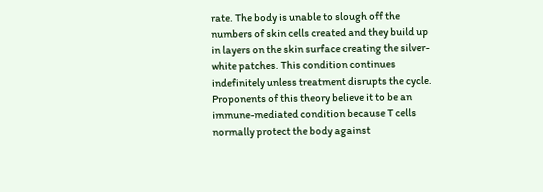rate. The body is unable to slough off the numbers of skin cells created and they build up in layers on the skin surface creating the silver-white patches. This condition continues indefinitely unless treatment disrupts the cycle. Proponents of this theory believe it to be an immune-mediated condition because T cells normally protect the body against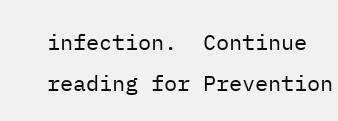infection.  Continue reading for Prevention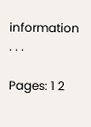information . . .

Pages: 1 2